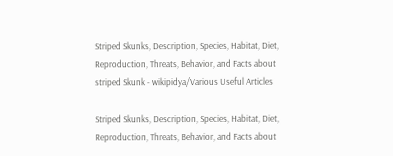Striped Skunks, Description, Species, Habitat, Diet, Reproduction, Threats, Behavior, and Facts about striped Skunk - wikipidya/Various Useful Articles

Striped Skunks, Description, Species, Habitat, Diet, Reproduction, Threats, Behavior, and Facts about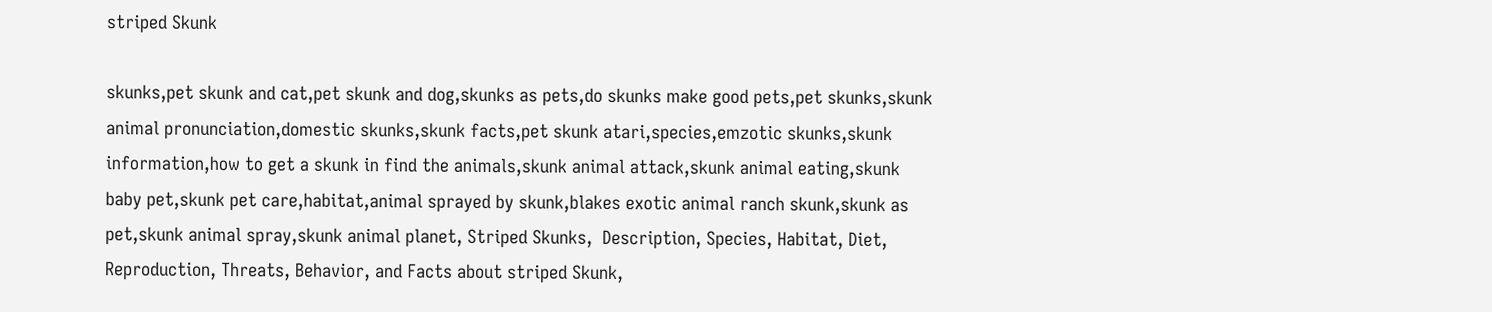striped Skunk

skunks,pet skunk and cat,pet skunk and dog,skunks as pets,do skunks make good pets,pet skunks,skunk animal pronunciation,domestic skunks,skunk facts,pet skunk atari,species,emzotic skunks,skunk information,how to get a skunk in find the animals,skunk animal attack,skunk animal eating,skunk baby pet,skunk pet care,habitat,animal sprayed by skunk,blakes exotic animal ranch skunk,skunk as pet,skunk animal spray,skunk animal planet, Striped Skunks,  Description, Species, Habitat, Diet, Reproduction, Threats, Behavior, and Facts about striped Skunk,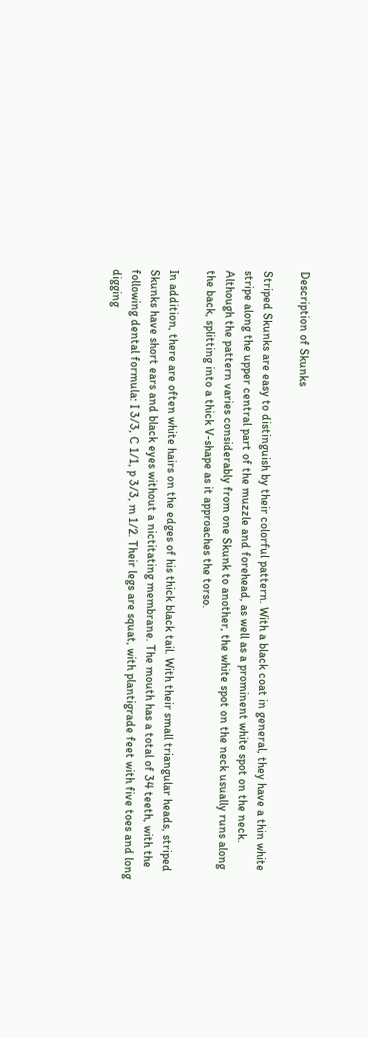Description of Skunks

Striped Skunks are easy to distinguish by their colorful pattern. With a black coat in general, they have a thin white stripe along the upper central part of the muzzle and forehead, as well as a prominent white spot on the neck. Although the pattern varies considerably from one Skunk to another, the white spot on the neck usually runs along the back, splitting into a thick V-shape as it approaches the torso.

In addition, there are often white hairs on the edges of his thick black tail. With their small triangular heads, striped Skunks have short ears and black eyes without a nictitating membrane. The mouth has a total of 34 teeth, with the following dental formula: I 3/3, C 1/1, p 3/3, m 1/2. Their legs are squat, with plantigrade feet with five toes and long digging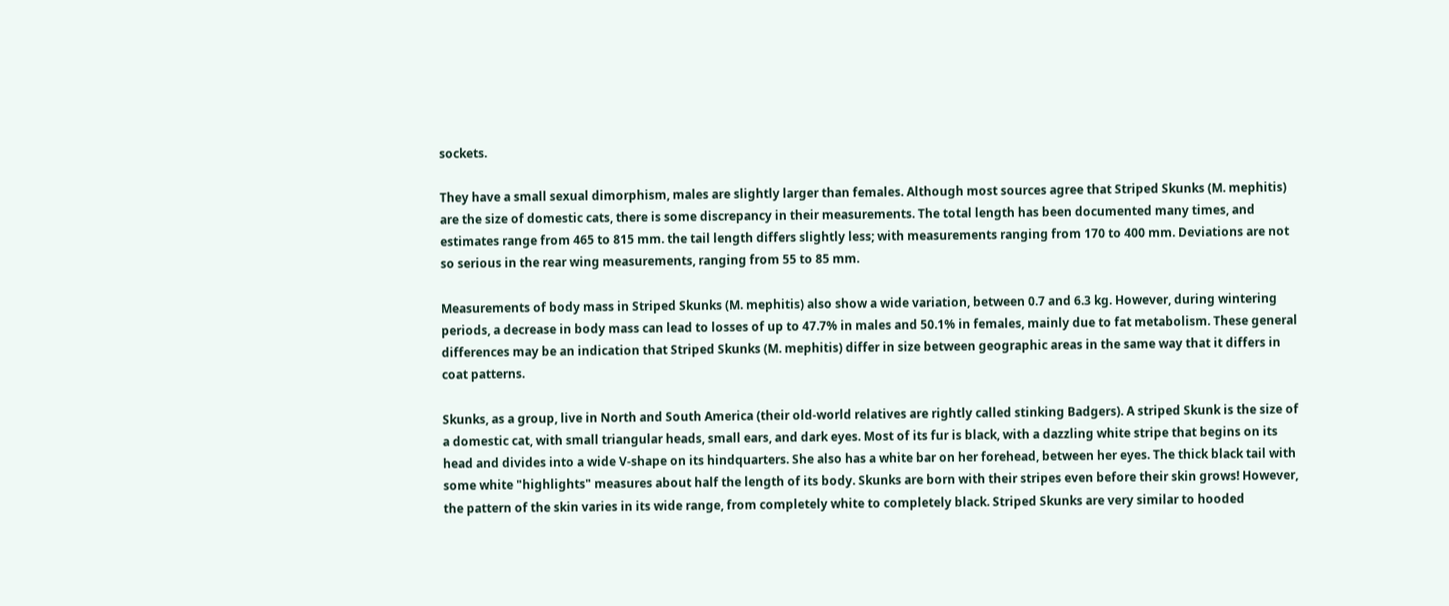sockets.

They have a small sexual dimorphism, males are slightly larger than females. Although most sources agree that Striped Skunks (M. mephitis) are the size of domestic cats, there is some discrepancy in their measurements. The total length has been documented many times, and estimates range from 465 to 815 mm. the tail length differs slightly less; with measurements ranging from 170 to 400 mm. Deviations are not so serious in the rear wing measurements, ranging from 55 to 85 mm.

Measurements of body mass in Striped Skunks (M. mephitis) also show a wide variation, between 0.7 and 6.3 kg. However, during wintering periods, a decrease in body mass can lead to losses of up to 47.7% in males and 50.1% in females, mainly due to fat metabolism. These general differences may be an indication that Striped Skunks (M. mephitis) differ in size between geographic areas in the same way that it differs in coat patterns.

Skunks, as a group, live in North and South America (their old-world relatives are rightly called stinking Badgers). A striped Skunk is the size of a domestic cat, with small triangular heads, small ears, and dark eyes. Most of its fur is black, with a dazzling white stripe that begins on its head and divides into a wide V-shape on its hindquarters. She also has a white bar on her forehead, between her eyes. The thick black tail with some white "highlights" measures about half the length of its body. Skunks are born with their stripes even before their skin grows! However, the pattern of the skin varies in its wide range, from completely white to completely black. Striped Skunks are very similar to hooded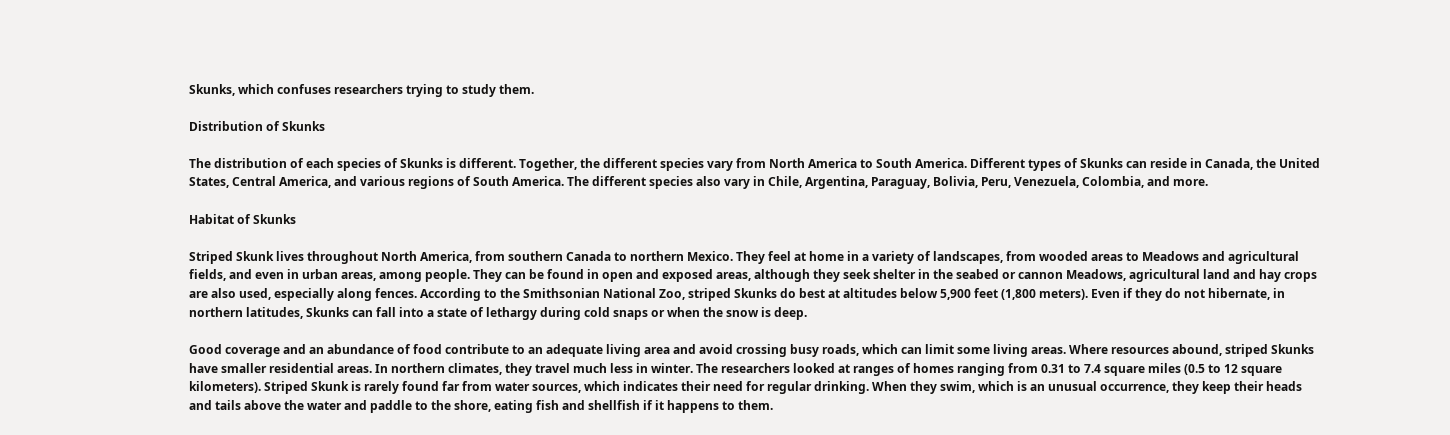Skunks, which confuses researchers trying to study them.

Distribution of Skunks

The distribution of each species of Skunks is different. Together, the different species vary from North America to South America. Different types of Skunks can reside in Canada, the United States, Central America, and various regions of South America. The different species also vary in Chile, Argentina, Paraguay, Bolivia, Peru, Venezuela, Colombia, and more.

Habitat of Skunks

Striped Skunk lives throughout North America, from southern Canada to northern Mexico. They feel at home in a variety of landscapes, from wooded areas to Meadows and agricultural fields, and even in urban areas, among people. They can be found in open and exposed areas, although they seek shelter in the seabed or cannon Meadows, agricultural land and hay crops are also used, especially along fences. According to the Smithsonian National Zoo, striped Skunks do best at altitudes below 5,900 feet (1,800 meters). Even if they do not hibernate, in northern latitudes, Skunks can fall into a state of lethargy during cold snaps or when the snow is deep.

Good coverage and an abundance of food contribute to an adequate living area and avoid crossing busy roads, which can limit some living areas. Where resources abound, striped Skunks have smaller residential areas. In northern climates, they travel much less in winter. The researchers looked at ranges of homes ranging from 0.31 to 7.4 square miles (0.5 to 12 square kilometers). Striped Skunk is rarely found far from water sources, which indicates their need for regular drinking. When they swim, which is an unusual occurrence, they keep their heads and tails above the water and paddle to the shore, eating fish and shellfish if it happens to them.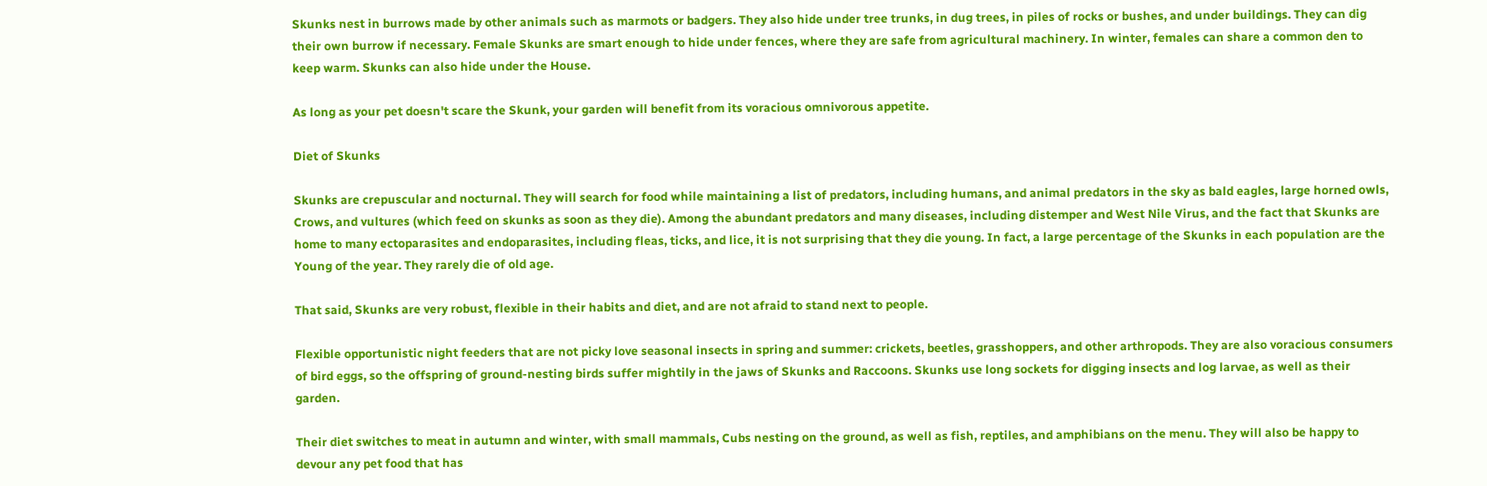Skunks nest in burrows made by other animals such as marmots or badgers. They also hide under tree trunks, in dug trees, in piles of rocks or bushes, and under buildings. They can dig their own burrow if necessary. Female Skunks are smart enough to hide under fences, where they are safe from agricultural machinery. In winter, females can share a common den to keep warm. Skunks can also hide under the House.

As long as your pet doesn't scare the Skunk, your garden will benefit from its voracious omnivorous appetite.

Diet of Skunks

Skunks are crepuscular and nocturnal. They will search for food while maintaining a list of predators, including humans, and animal predators in the sky as bald eagles, large horned owls, Crows, and vultures (which feed on skunks as soon as they die). Among the abundant predators and many diseases, including distemper and West Nile Virus, and the fact that Skunks are home to many ectoparasites and endoparasites, including fleas, ticks, and lice, it is not surprising that they die young. In fact, a large percentage of the Skunks in each population are the Young of the year. They rarely die of old age.

That said, Skunks are very robust, flexible in their habits and diet, and are not afraid to stand next to people.

Flexible opportunistic night feeders that are not picky love seasonal insects in spring and summer: crickets, beetles, grasshoppers, and other arthropods. They are also voracious consumers of bird eggs, so the offspring of ground-nesting birds suffer mightily in the jaws of Skunks and Raccoons. Skunks use long sockets for digging insects and log larvae, as well as their garden.

Their diet switches to meat in autumn and winter, with small mammals, Cubs nesting on the ground, as well as fish, reptiles, and amphibians on the menu. They will also be happy to devour any pet food that has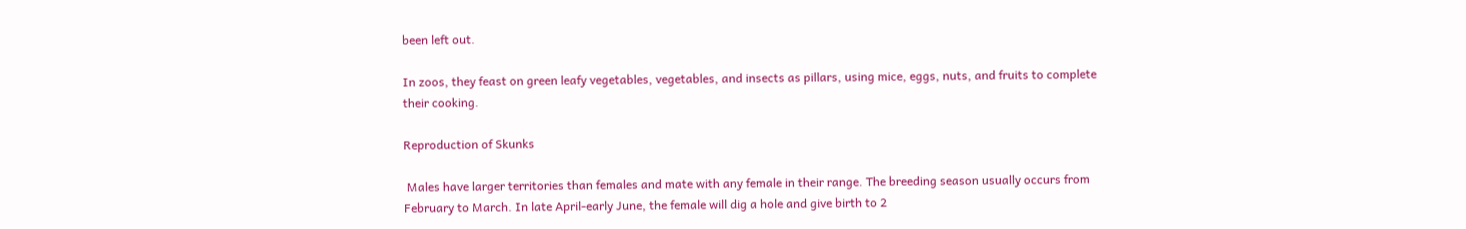been left out.

In zoos, they feast on green leafy vegetables, vegetables, and insects as pillars, using mice, eggs, nuts, and fruits to complete their cooking.

Reproduction of Skunks

 Males have larger territories than females and mate with any female in their range. The breeding season usually occurs from February to March. In late April-early June, the female will dig a hole and give birth to 2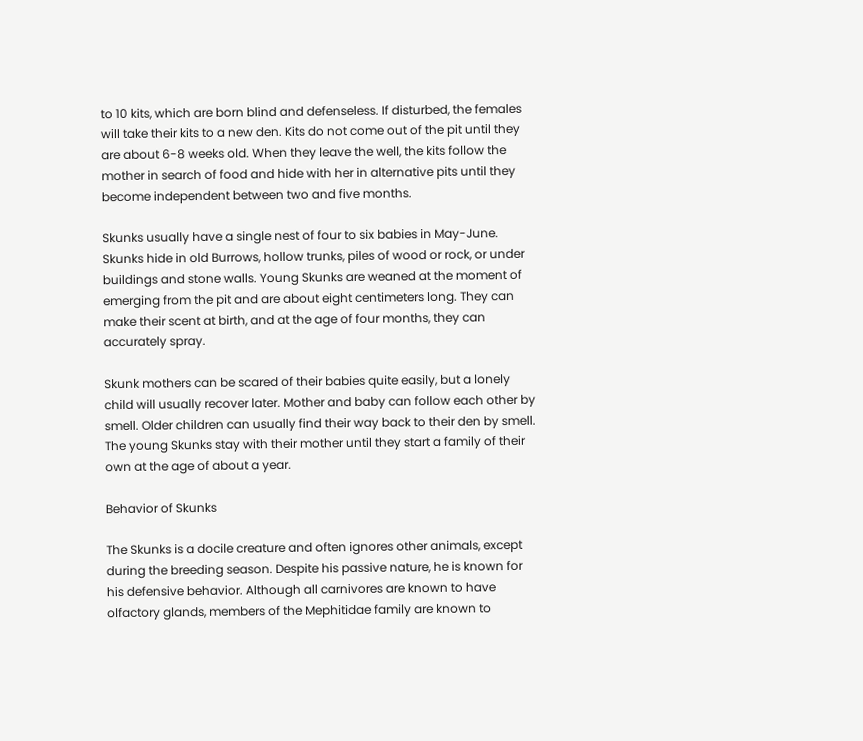to 10 kits, which are born blind and defenseless. If disturbed, the females will take their kits to a new den. Kits do not come out of the pit until they are about 6-8 weeks old. When they leave the well, the kits follow the mother in search of food and hide with her in alternative pits until they become independent between two and five months.

Skunks usually have a single nest of four to six babies in May-June. Skunks hide in old Burrows, hollow trunks, piles of wood or rock, or under buildings and stone walls. Young Skunks are weaned at the moment of emerging from the pit and are about eight centimeters long. They can make their scent at birth, and at the age of four months, they can accurately spray.

Skunk mothers can be scared of their babies quite easily, but a lonely child will usually recover later. Mother and baby can follow each other by smell. Older children can usually find their way back to their den by smell. The young Skunks stay with their mother until they start a family of their own at the age of about a year.

Behavior of Skunks

The Skunks is a docile creature and often ignores other animals, except during the breeding season. Despite his passive nature, he is known for his defensive behavior. Although all carnivores are known to have olfactory glands, members of the Mephitidae family are known to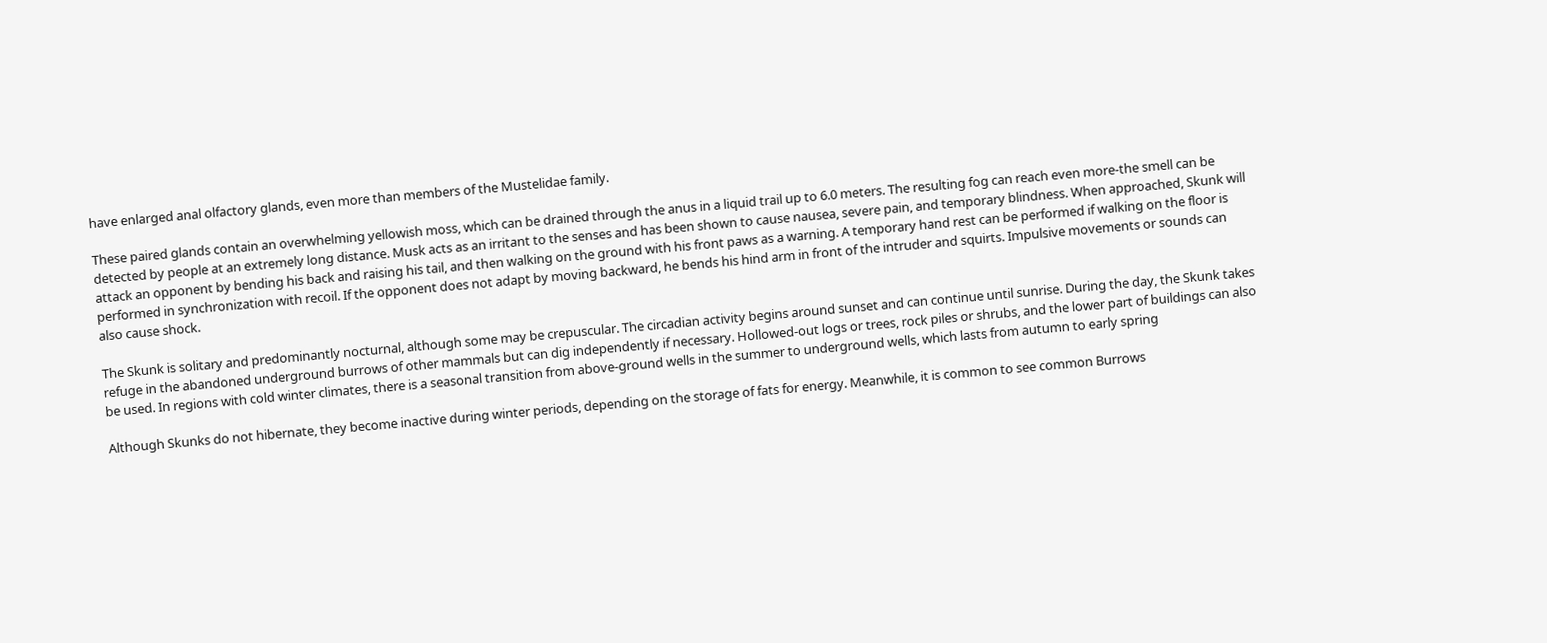have enlarged anal olfactory glands, even more than members of the Mustelidae family.

These paired glands contain an overwhelming yellowish moss, which can be drained through the anus in a liquid trail up to 6.0 meters. The resulting fog can reach even more-the smell can be detected by people at an extremely long distance. Musk acts as an irritant to the senses and has been shown to cause nausea, severe pain, and temporary blindness. When approached, Skunk will attack an opponent by bending his back and raising his tail, and then walking on the ground with his front paws as a warning. A temporary hand rest can be performed if walking on the floor is performed in synchronization with recoil. If the opponent does not adapt by moving backward, he bends his hind arm in front of the intruder and squirts. Impulsive movements or sounds can also cause shock.

The Skunk is solitary and predominantly nocturnal, although some may be crepuscular. The circadian activity begins around sunset and can continue until sunrise. During the day, the Skunk takes refuge in the abandoned underground burrows of other mammals but can dig independently if necessary. Hollowed-out logs or trees, rock piles or shrubs, and the lower part of buildings can also be used. In regions with cold winter climates, there is a seasonal transition from above-ground wells in the summer to underground wells, which lasts from autumn to early spring

Although Skunks do not hibernate, they become inactive during winter periods, depending on the storage of fats for energy. Meanwhile, it is common to see common Burrows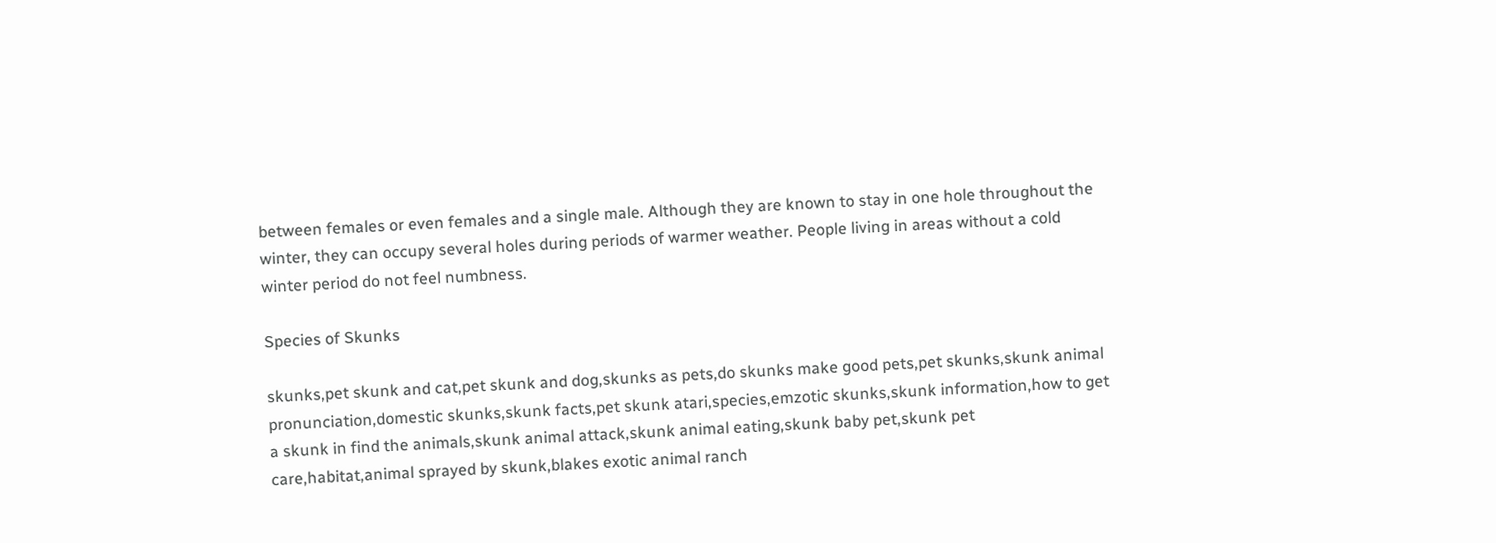between females or even females and a single male. Although they are known to stay in one hole throughout the winter, they can occupy several holes during periods of warmer weather. People living in areas without a cold winter period do not feel numbness.

Species of Skunks

skunks,pet skunk and cat,pet skunk and dog,skunks as pets,do skunks make good pets,pet skunks,skunk animal pronunciation,domestic skunks,skunk facts,pet skunk atari,species,emzotic skunks,skunk information,how to get a skunk in find the animals,skunk animal attack,skunk animal eating,skunk baby pet,skunk pet care,habitat,animal sprayed by skunk,blakes exotic animal ranch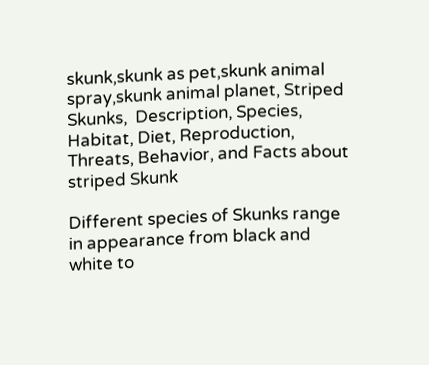skunk,skunk as pet,skunk animal spray,skunk animal planet, Striped Skunks,  Description, Species, Habitat, Diet, Reproduction, Threats, Behavior, and Facts about striped Skunk

Different species of Skunks range in appearance from black and white to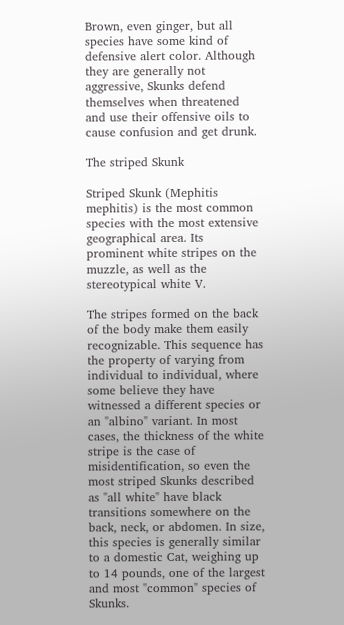Brown, even ginger, but all species have some kind of defensive alert color. Although they are generally not aggressive, Skunks defend themselves when threatened and use their offensive oils to cause confusion and get drunk.

The striped Skunk

Striped Skunk (Mephitis mephitis) is the most common species with the most extensive geographical area. Its prominent white stripes on the muzzle, as well as the stereotypical white V.

The stripes formed on the back of the body make them easily recognizable. This sequence has the property of varying from individual to individual, where some believe they have witnessed a different species or an "albino" variant. In most cases, the thickness of the white stripe is the case of misidentification, so even the most striped Skunks described as "all white" have black transitions somewhere on the back, neck, or abdomen. In size, this species is generally similar to a domestic Cat, weighing up to 14 pounds, one of the largest and most "common" species of Skunks.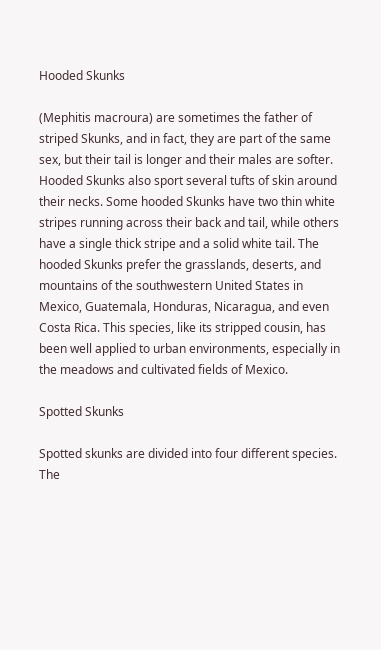Hooded Skunks

(Mephitis macroura) are sometimes the father of striped Skunks, and in fact, they are part of the same sex, but their tail is longer and their males are softer. Hooded Skunks also sport several tufts of skin around their necks. Some hooded Skunks have two thin white stripes running across their back and tail, while others have a single thick stripe and a solid white tail. The hooded Skunks prefer the grasslands, deserts, and mountains of the southwestern United States in Mexico, Guatemala, Honduras, Nicaragua, and even Costa Rica. This species, like its stripped cousin, has been well applied to urban environments, especially in the meadows and cultivated fields of Mexico.

Spotted Skunks

Spotted skunks are divided into four different species. The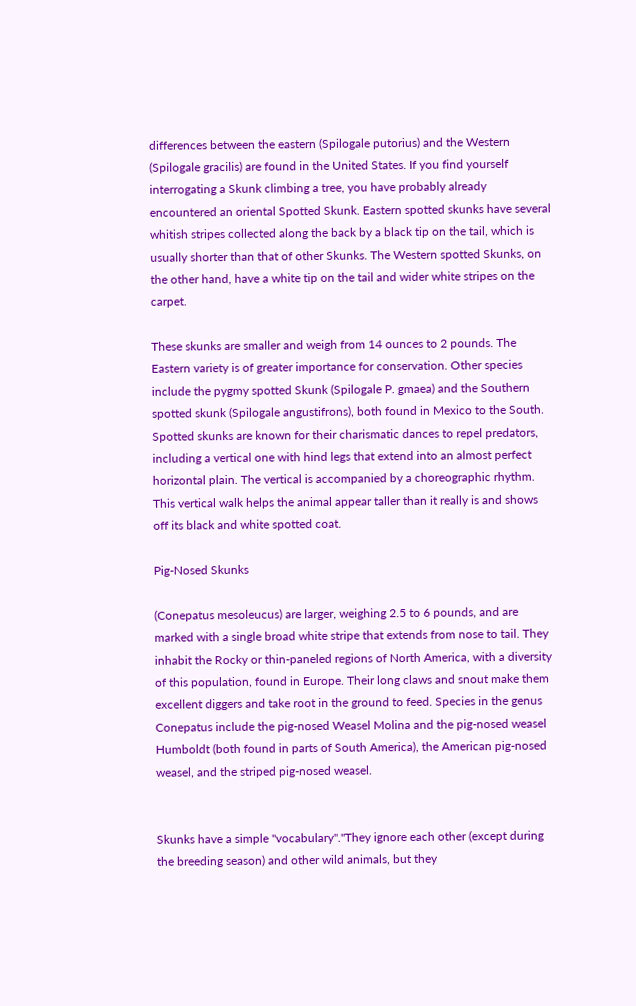differences between the eastern (Spilogale putorius) and the Western (Spilogale gracilis) are found in the United States. If you find yourself interrogating a Skunk climbing a tree, you have probably already encountered an oriental Spotted Skunk. Eastern spotted skunks have several whitish stripes collected along the back by a black tip on the tail, which is usually shorter than that of other Skunks. The Western spotted Skunks, on the other hand, have a white tip on the tail and wider white stripes on the carpet.

These skunks are smaller and weigh from 14 ounces to 2 pounds. The Eastern variety is of greater importance for conservation. Other species include the pygmy spotted Skunk (Spilogale P. gmaea) and the Southern spotted skunk (Spilogale angustifrons), both found in Mexico to the South. Spotted skunks are known for their charismatic dances to repel predators, including a vertical one with hind legs that extend into an almost perfect horizontal plain. The vertical is accompanied by a choreographic rhythm. This vertical walk helps the animal appear taller than it really is and shows off its black and white spotted coat.

Pig-Nosed Skunks

(Conepatus mesoleucus) are larger, weighing 2.5 to 6 pounds, and are marked with a single broad white stripe that extends from nose to tail. They inhabit the Rocky or thin-paneled regions of North America, with a diversity of this population, found in Europe. Their long claws and snout make them excellent diggers and take root in the ground to feed. Species in the genus Conepatus include the pig-nosed Weasel Molina and the pig-nosed weasel Humboldt (both found in parts of South America), the American pig-nosed weasel, and the striped pig-nosed weasel.


Skunks have a simple "vocabulary"."They ignore each other (except during the breeding season) and other wild animals, but they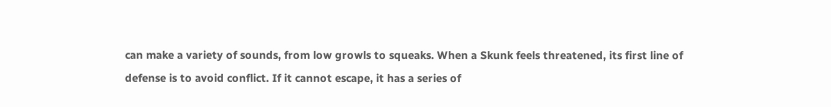can make a variety of sounds, from low growls to squeaks. When a Skunk feels threatened, its first line of defense is to avoid conflict. If it cannot escape, it has a series of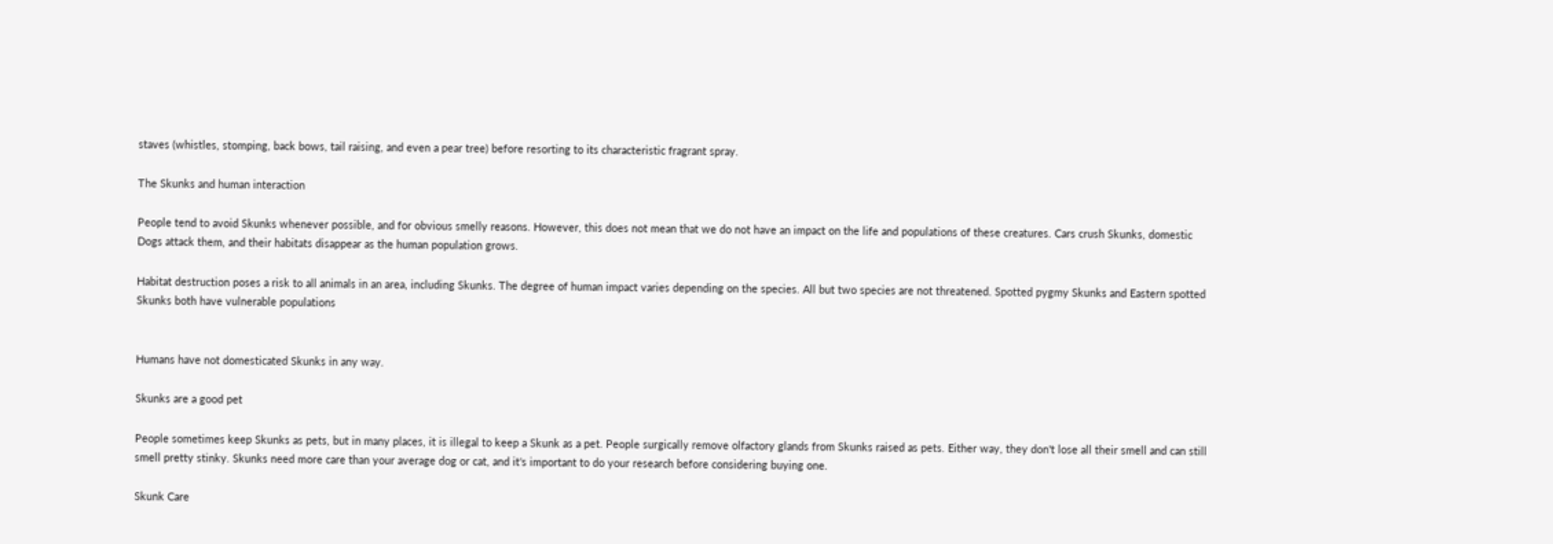staves (whistles, stomping, back bows, tail raising, and even a pear tree) before resorting to its characteristic fragrant spray.

The Skunks and human interaction

People tend to avoid Skunks whenever possible, and for obvious smelly reasons. However, this does not mean that we do not have an impact on the life and populations of these creatures. Cars crush Skunks, domestic Dogs attack them, and their habitats disappear as the human population grows.

Habitat destruction poses a risk to all animals in an area, including Skunks. The degree of human impact varies depending on the species. All but two species are not threatened. Spotted pygmy Skunks and Eastern spotted Skunks both have vulnerable populations


Humans have not domesticated Skunks in any way.

Skunks are a good pet

People sometimes keep Skunks as pets, but in many places, it is illegal to keep a Skunk as a pet. People surgically remove olfactory glands from Skunks raised as pets. Either way, they don't lose all their smell and can still smell pretty stinky. Skunks need more care than your average dog or cat, and it's important to do your research before considering buying one.

Skunk Care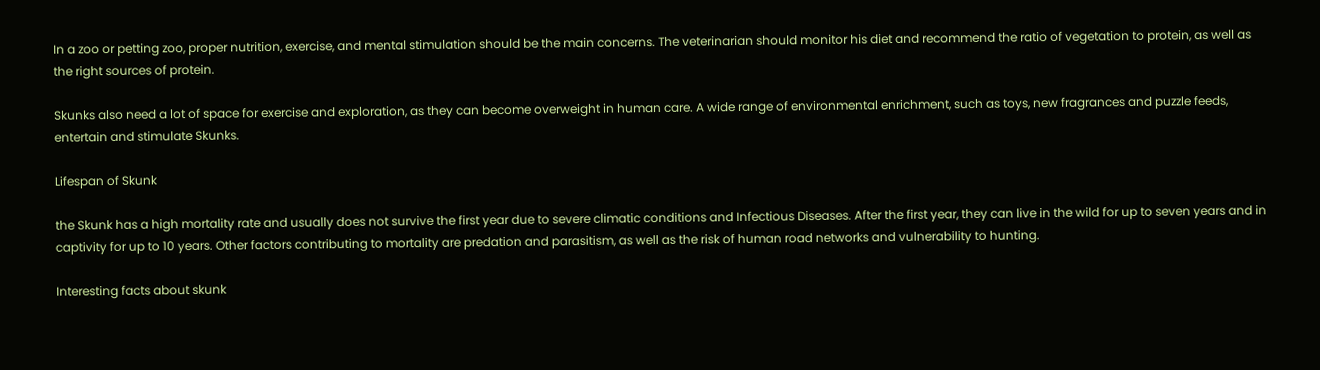In a zoo or petting zoo, proper nutrition, exercise, and mental stimulation should be the main concerns. The veterinarian should monitor his diet and recommend the ratio of vegetation to protein, as well as the right sources of protein.

Skunks also need a lot of space for exercise and exploration, as they can become overweight in human care. A wide range of environmental enrichment, such as toys, new fragrances and puzzle feeds, entertain and stimulate Skunks.

Lifespan of Skunk

the Skunk has a high mortality rate and usually does not survive the first year due to severe climatic conditions and Infectious Diseases. After the first year, they can live in the wild for up to seven years and in captivity for up to 10 years. Other factors contributing to mortality are predation and parasitism, as well as the risk of human road networks and vulnerability to hunting.

Interesting facts about skunk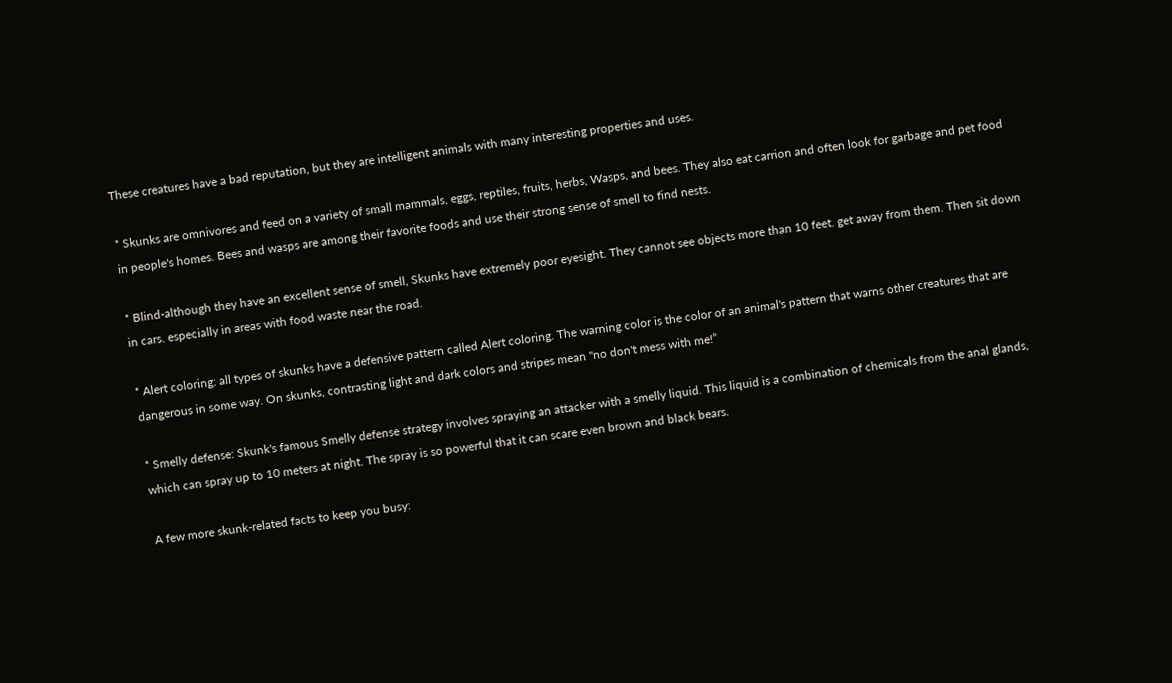These creatures have a bad reputation, but they are intelligent animals with many interesting properties and uses.

* Skunks are omnivores and feed on a variety of small mammals, eggs, reptiles, fruits, herbs, Wasps, and bees. They also eat carrion and often look for garbage and pet food in people's homes. Bees and wasps are among their favorite foods and use their strong sense of smell to find nests.

* Blind-although they have an excellent sense of smell, Skunks have extremely poor eyesight. They cannot see objects more than 10 feet. get away from them. Then sit down in cars. especially in areas with food waste near the road.

* Alert coloring: all types of skunks have a defensive pattern called Alert coloring. The warning color is the color of an animal's pattern that warns other creatures that are dangerous in some way. On skunks, contrasting light and dark colors and stripes mean "no don't mess with me!”

* Smelly defense: Skunk's famous Smelly defense strategy involves spraying an attacker with a smelly liquid. This liquid is a combination of chemicals from the anal glands, which can spray up to 10 meters at night. The spray is so powerful that it can scare even brown and black bears.

A few more skunk-related facts to keep you busy: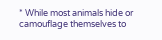* While most animals hide or camouflage themselves to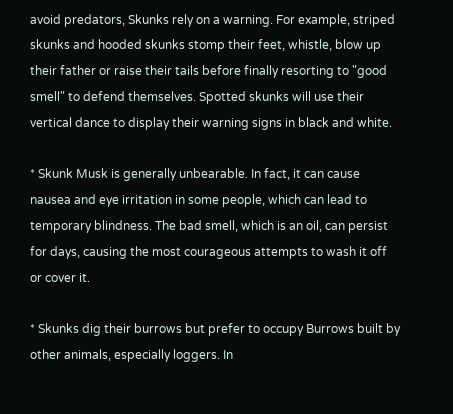avoid predators, Skunks rely on a warning. For example, striped skunks and hooded skunks stomp their feet, whistle, blow up their father or raise their tails before finally resorting to "good smell" to defend themselves. Spotted skunks will use their vertical dance to display their warning signs in black and white.

* Skunk Musk is generally unbearable. In fact, it can cause nausea and eye irritation in some people, which can lead to temporary blindness. The bad smell, which is an oil, can persist for days, causing the most courageous attempts to wash it off or cover it.

* Skunks dig their burrows but prefer to occupy Burrows built by other animals, especially loggers. In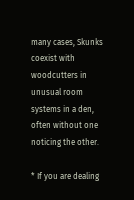many cases, Skunks coexist with woodcutters in unusual room systems in a den, often without one noticing the other.

* If you are dealing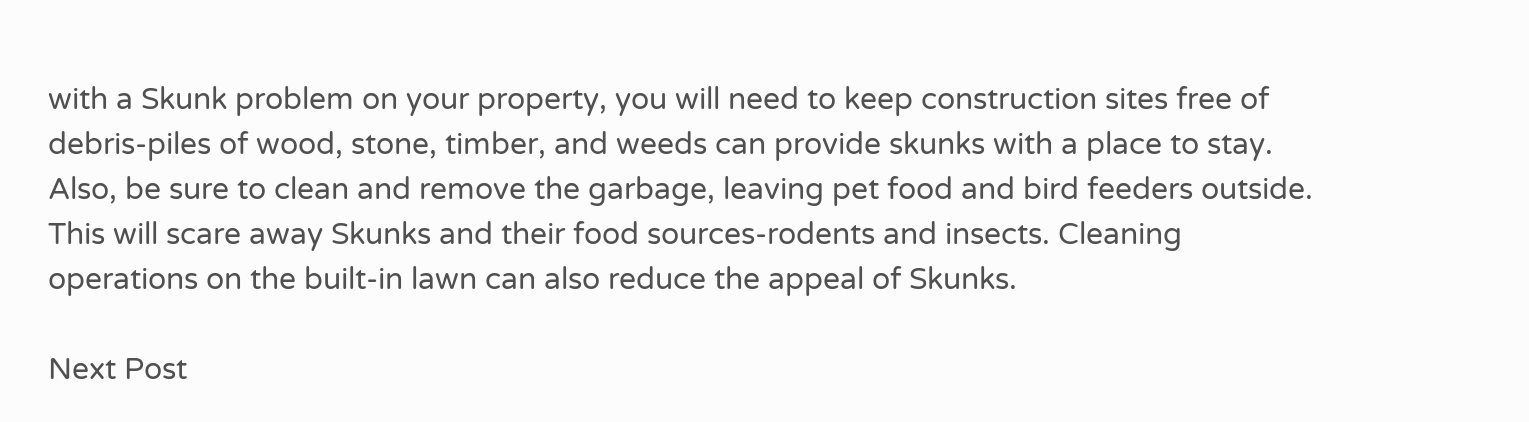with a Skunk problem on your property, you will need to keep construction sites free of debris-piles of wood, stone, timber, and weeds can provide skunks with a place to stay. Also, be sure to clean and remove the garbage, leaving pet food and bird feeders outside. This will scare away Skunks and their food sources-rodents and insects. Cleaning operations on the built-in lawn can also reduce the appeal of Skunks.

Next Post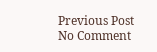Previous Post
No Comment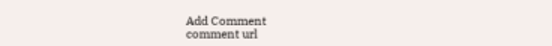Add Comment
comment url